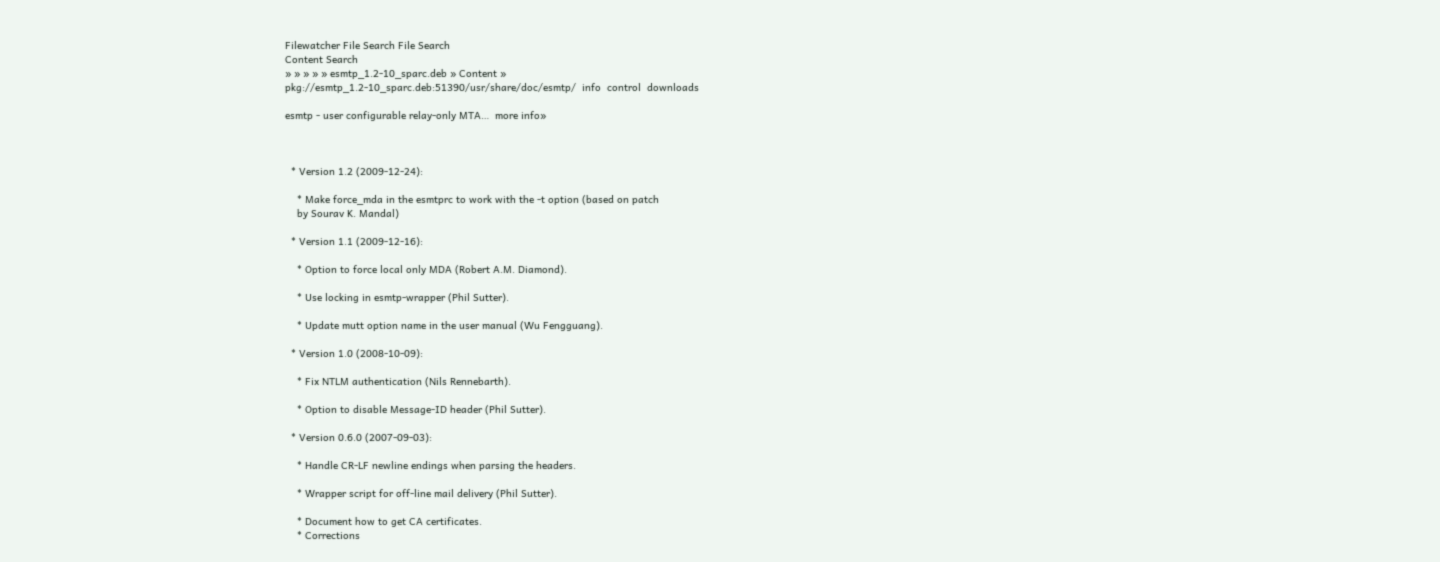Filewatcher File Search File Search
Content Search
» » » » » esmtp_1.2-10_sparc.deb » Content »
pkg://esmtp_1.2-10_sparc.deb:51390/usr/share/doc/esmtp/  info  control  downloads

esmtp - user configurable relay-only MTA…  more info»



  * Version 1.2 (2009-12-24):

    * Make force_mda in the esmtprc to work with the -t option (based on patch
    by Sourav K. Mandal)

  * Version 1.1 (2009-12-16):

    * Option to force local only MDA (Robert A.M. Diamond).

    * Use locking in esmtp-wrapper (Phil Sutter).

    * Update mutt option name in the user manual (Wu Fengguang).

  * Version 1.0 (2008-10-09):

    * Fix NTLM authentication (Nils Rennebarth).

    * Option to disable Message-ID header (Phil Sutter).

  * Version 0.6.0 (2007-09-03):

    * Handle CR-LF newline endings when parsing the headers.

    * Wrapper script for off-line mail delivery (Phil Sutter).

    * Document how to get CA certificates.
    * Corrections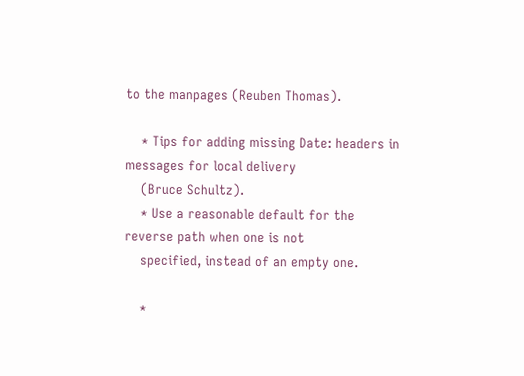to the manpages (Reuben Thomas).

    * Tips for adding missing Date: headers in messages for local delivery
    (Bruce Schultz).
    * Use a reasonable default for the reverse path when one is not
    specified, instead of an empty one.

    *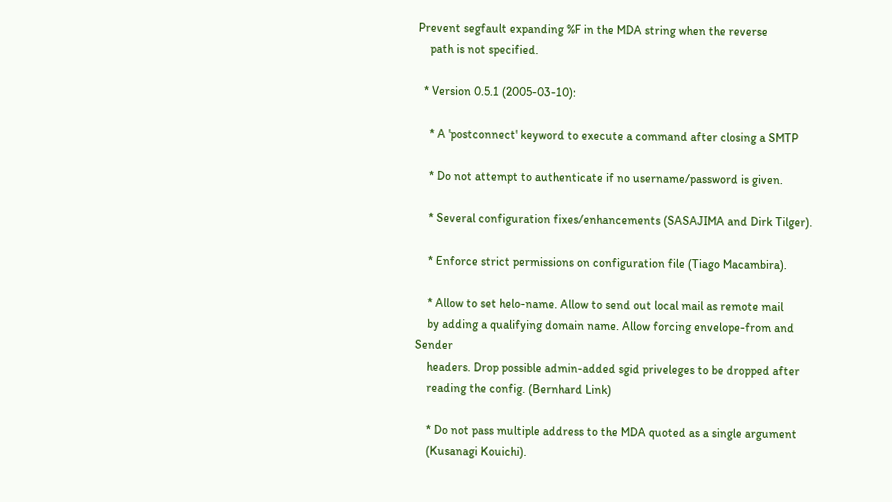Prevent segfault expanding %F in the MDA string when the reverse
    path is not specified.

  * Version 0.5.1 (2005-03-10):

    * A 'postconnect' keyword to execute a command after closing a SMTP

    * Do not attempt to authenticate if no username/password is given.

    * Several configuration fixes/enhancements (SASAJIMA and Dirk Tilger).

    * Enforce strict permissions on configuration file (Tiago Macambira).

    * Allow to set helo-name. Allow to send out local mail as remote mail
    by adding a qualifying domain name. Allow forcing envelope-from and Sender
    headers. Drop possible admin-added sgid priveleges to be dropped after
    reading the config. (Bernhard Link)

    * Do not pass multiple address to the MDA quoted as a single argument
    (Kusanagi Kouichi).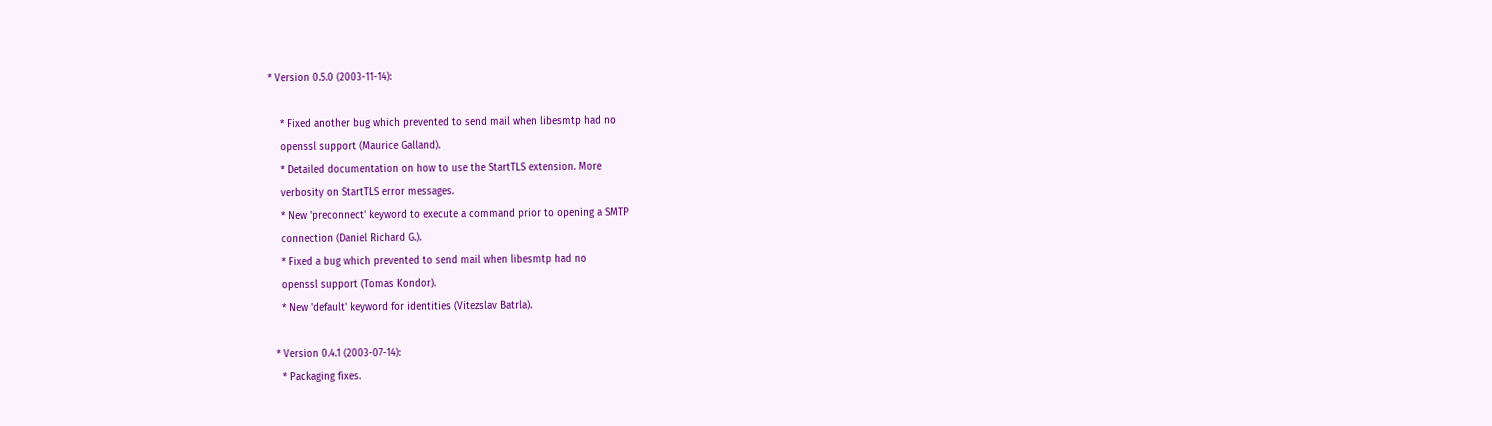* Version 0.5.0 (2003-11-14):

    * Fixed another bug which prevented to send mail when libesmtp had no
    openssl support (Maurice Galland).
    * Detailed documentation on how to use the StartTLS extension. More
    verbosity on StartTLS error messages.
    * New 'preconnect' keyword to execute a command prior to opening a SMTP
    connection (Daniel Richard G.).
    * Fixed a bug which prevented to send mail when libesmtp had no
    openssl support (Tomas Kondor).
    * New 'default' keyword for identities (Vitezslav Batrla).

  * Version 0.4.1 (2003-07-14):
    * Packaging fixes.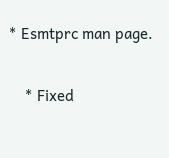* Esmtprc man page.

    * Fixed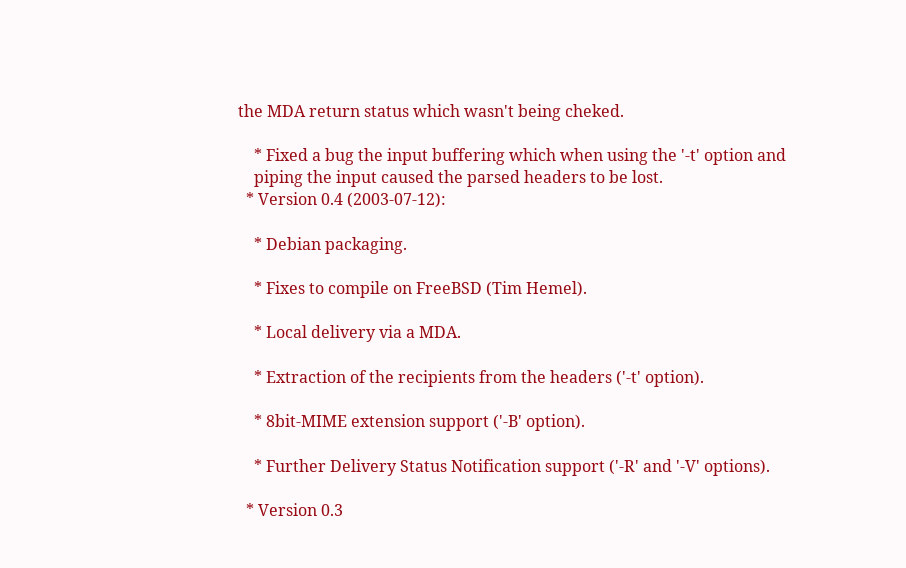the MDA return status which wasn't being cheked.

    * Fixed a bug the input buffering which when using the '-t' option and
    piping the input caused the parsed headers to be lost.
  * Version 0.4 (2003-07-12):

    * Debian packaging.

    * Fixes to compile on FreeBSD (Tim Hemel).

    * Local delivery via a MDA.

    * Extraction of the recipients from the headers ('-t' option).

    * 8bit-MIME extension support ('-B' option).

    * Further Delivery Status Notification support ('-R' and '-V' options).

  * Version 0.3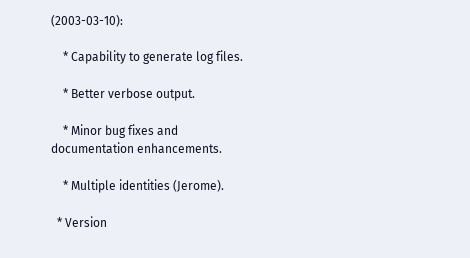(2003-03-10):

    * Capability to generate log files.

    * Better verbose output.

    * Minor bug fixes and documentation enhancements.

    * Multiple identities (Jerome).

  * Version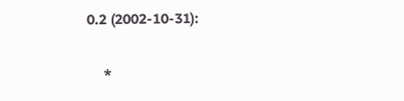0.2 (2002-10-31):

    *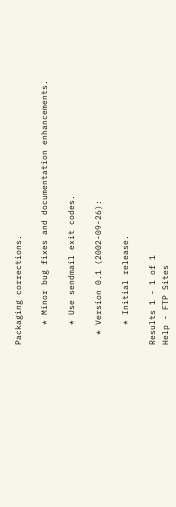Packaging corrections.

    * Minor bug fixes and documentation enhancements.

    * Use sendmail exit codes.

  * Version 0.1 (2002-09-26):

    * Initial release.

Results 1 - 1 of 1
Help - FTP Sites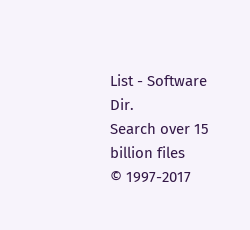List - Software Dir.
Search over 15 billion files
© 1997-2017